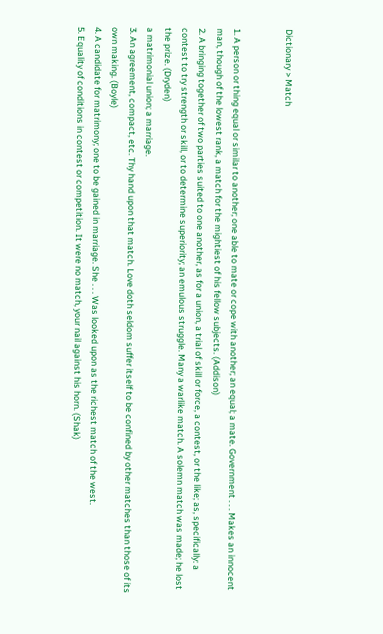Dictionary > Match


1. A person or thing equal or similar to another; one able to mate or cope with another; an equal; a mate. Government . . . Makes an innocent man, though of the lowest rank, a match for the mightiest of his fellow subjects. (Addison)
2. A bringing together of two parties suited to one another, as for a union, a trial of skill or force, a contest, or the like; as, specifically: a contest to try strength or skill, or to determine superiority; an emulous struggle. Many a warlike match. A solemn match was made; he lost the prize. (Dryden)
a matrimonial union; a marriage.
3. An agreement, compact, etc. Thy hand upon that match. Love doth seldom suffer itself to be confined by other matches than those of its own making. (Boyle)
4. A candidate for matrimony; one to be gained in marriage. She . . . Was looked upon as the richest match of the west.
5. Equality of conditions in contest or competition. It were no match, your nail against his horn. (Shak)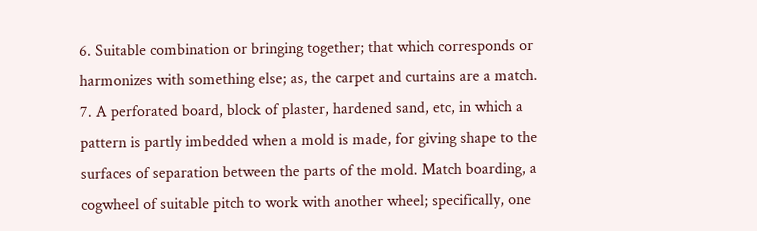6. Suitable combination or bringing together; that which corresponds or harmonizes with something else; as, the carpet and curtains are a match.
7. A perforated board, block of plaster, hardened sand, etc, in which a pattern is partly imbedded when a mold is made, for giving shape to the surfaces of separation between the parts of the mold. Match boarding, a cogwheel of suitable pitch to work with another wheel; specifically, one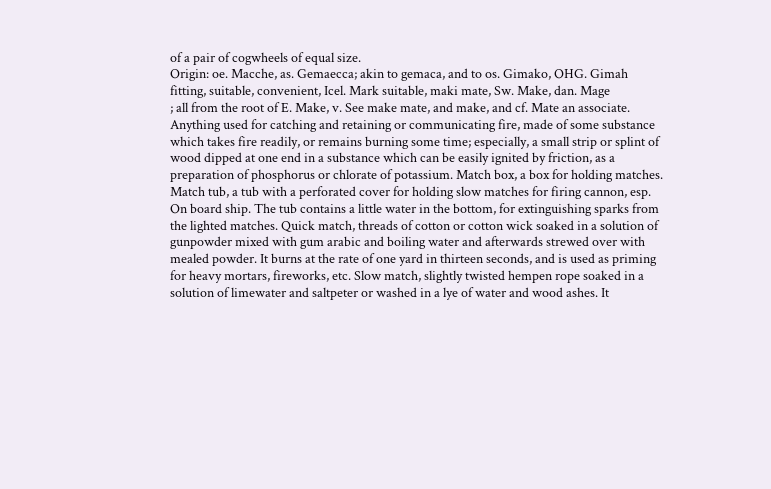of a pair of cogwheels of equal size.
Origin: oe. Macche, as. Gemaecca; akin to gemaca, and to os. Gimako, OHG. Gimah fitting, suitable, convenient, Icel. Mark suitable, maki mate, Sw. Make, dan. Mage
; all from the root of E. Make, v. See make mate, and make, and cf. Mate an associate.
Anything used for catching and retaining or communicating fire, made of some substance which takes fire readily, or remains burning some time; especially, a small strip or splint of wood dipped at one end in a substance which can be easily ignited by friction, as a preparation of phosphorus or chlorate of potassium. Match box, a box for holding matches. Match tub, a tub with a perforated cover for holding slow matches for firing cannon, esp. On board ship. The tub contains a little water in the bottom, for extinguishing sparks from the lighted matches. Quick match, threads of cotton or cotton wick soaked in a solution of gunpowder mixed with gum arabic and boiling water and afterwards strewed over with mealed powder. It burns at the rate of one yard in thirteen seconds, and is used as priming for heavy mortars, fireworks, etc. Slow match, slightly twisted hempen rope soaked in a solution of limewater and saltpeter or washed in a lye of water and wood ashes. It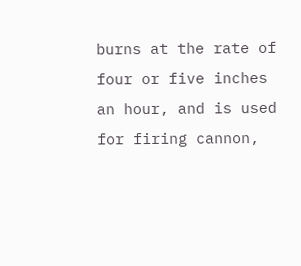burns at the rate of four or five inches an hour, and is used for firing cannon,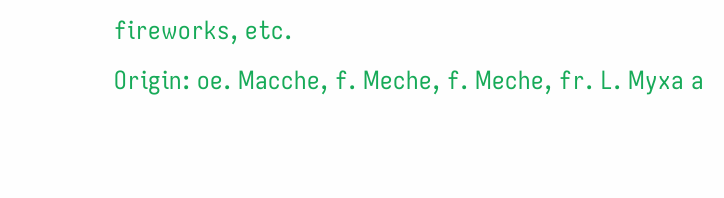fireworks, etc.
Origin: oe. Macche, f. Meche, f. Meche, fr. L. Myxa a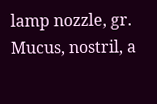lamp nozzle, gr. Mucus, nostril, a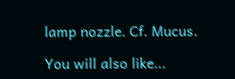lamp nozzle. Cf. Mucus.

You will also like...